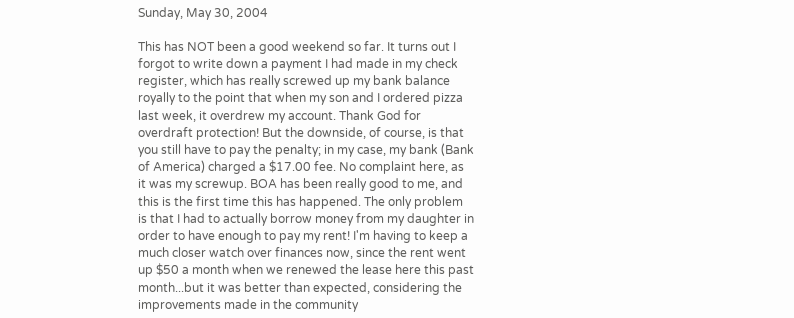Sunday, May 30, 2004

This has NOT been a good weekend so far. It turns out I forgot to write down a payment I had made in my check register, which has really screwed up my bank balance royally to the point that when my son and I ordered pizza last week, it overdrew my account. Thank God for overdraft protection! But the downside, of course, is that you still have to pay the penalty; in my case, my bank (Bank of America) charged a $17.00 fee. No complaint here, as it was my screwup. BOA has been really good to me, and this is the first time this has happened. The only problem is that I had to actually borrow money from my daughter in order to have enough to pay my rent! I'm having to keep a much closer watch over finances now, since the rent went up $50 a month when we renewed the lease here this past month...but it was better than expected, considering the improvements made in the community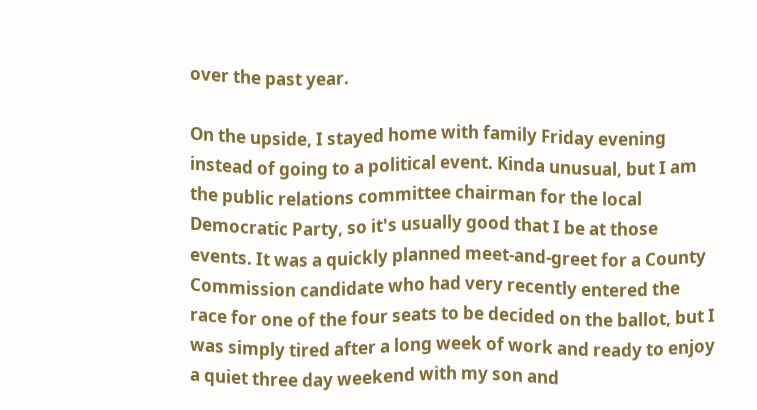over the past year.

On the upside, I stayed home with family Friday evening instead of going to a political event. Kinda unusual, but I am the public relations committee chairman for the local Democratic Party, so it's usually good that I be at those events. It was a quickly planned meet-and-greet for a County Commission candidate who had very recently entered the race for one of the four seats to be decided on the ballot, but I was simply tired after a long week of work and ready to enjoy a quiet three day weekend with my son and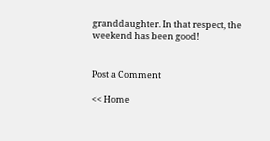granddaughter. In that respect, the weekend has been good!


Post a Comment

<< Home